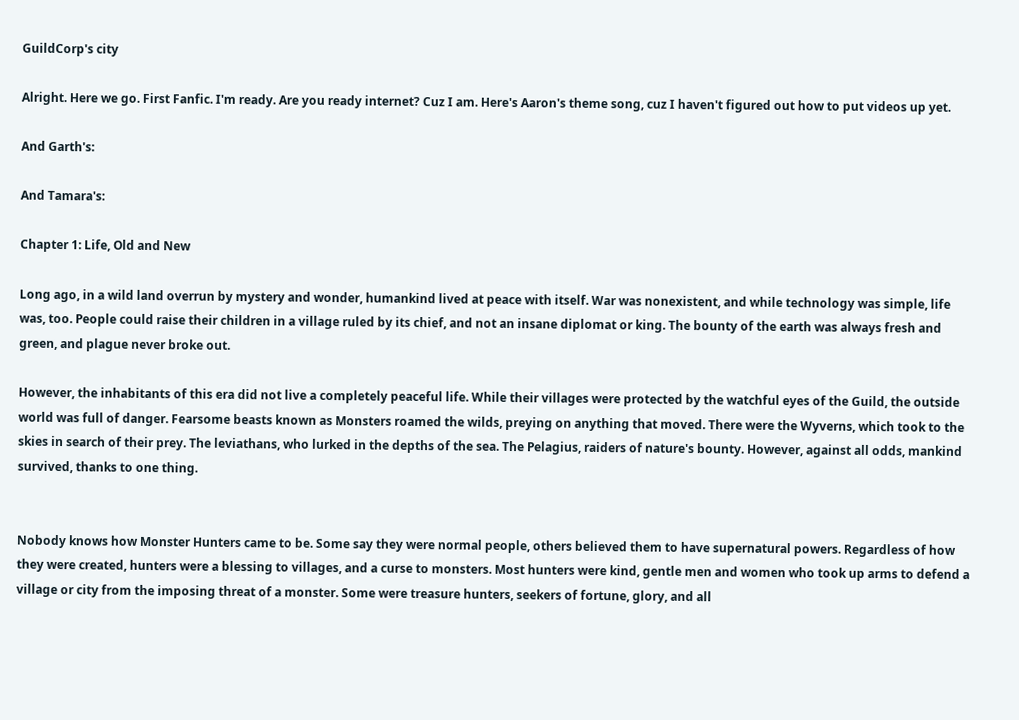GuildCorp's city

Alright. Here we go. First Fanfic. I'm ready. Are you ready internet? Cuz I am. Here's Aaron's theme song, cuz I haven't figured out how to put videos up yet.

And Garth's:

And Tamara's:

Chapter 1: Life, Old and New

Long ago, in a wild land overrun by mystery and wonder, humankind lived at peace with itself. War was nonexistent, and while technology was simple, life was, too. People could raise their children in a village ruled by its chief, and not an insane diplomat or king. The bounty of the earth was always fresh and green, and plague never broke out.

However, the inhabitants of this era did not live a completely peaceful life. While their villages were protected by the watchful eyes of the Guild, the outside world was full of danger. Fearsome beasts known as Monsters roamed the wilds, preying on anything that moved. There were the Wyverns, which took to the skies in search of their prey. The leviathans, who lurked in the depths of the sea. The Pelagius, raiders of nature's bounty. However, against all odds, mankind survived, thanks to one thing.


Nobody knows how Monster Hunters came to be. Some say they were normal people, others believed them to have supernatural powers. Regardless of how they were created, hunters were a blessing to villages, and a curse to monsters. Most hunters were kind, gentle men and women who took up arms to defend a village or city from the imposing threat of a monster. Some were treasure hunters, seekers of fortune, glory, and all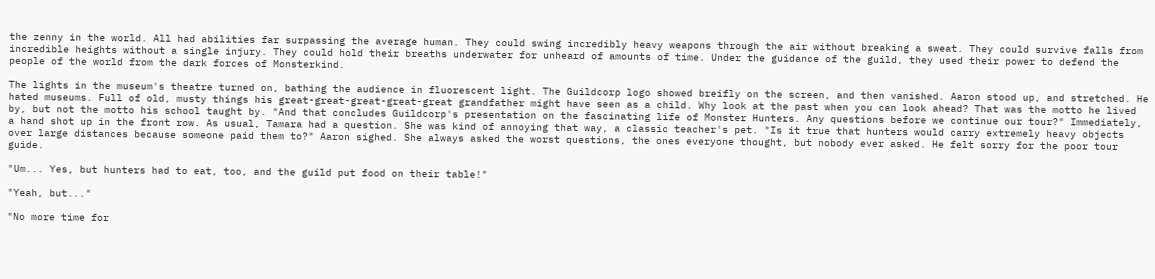the zenny in the world. All had abilities far surpassing the average human. They could swing incredibly heavy weapons through the air without breaking a sweat. They could survive falls from incredible heights without a single injury. They could hold their breaths underwater for unheard of amounts of time. Under the guidance of the guild, they used their power to defend the people of the world from the dark forces of Monsterkind.

The lights in the museum's theatre turned on, bathing the audience in fluorescent light. The Guildcorp logo showed breifly on the screen, and then vanished. Aaron stood up, and stretched. He hated museums. Full of old, musty things his great-great-great-great-great grandfather might have seen as a child. Why look at the past when you can look ahead? That was the motto he lived by, but not the motto his school taught by. "And that concludes Guildcorp's presentation on the fascinating life of Monster Hunters. Any questions before we continue our tour?" Immediately, a hand shot up in the front row. As usual, Tamara had a question. She was kind of annoying that way, a classic teacher's pet. "Is it true that hunters would carry extremely heavy objects over large distances because someone paid them to?" Aaron sighed. She always asked the worst questions, the ones everyone thought, but nobody ever asked. He felt sorry for the poor tour guide.

"Um... Yes, but hunters had to eat, too, and the guild put food on their table!"

"Yeah, but..."

"No more time for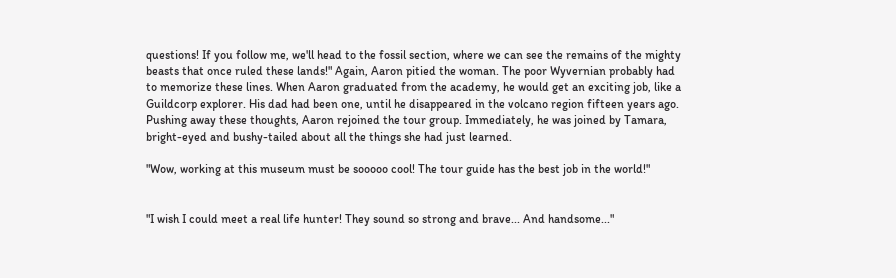questions! If you follow me, we'll head to the fossil section, where we can see the remains of the mighty beasts that once ruled these lands!" Again, Aaron pitied the woman. The poor Wyvernian probably had to memorize these lines. When Aaron graduated from the academy, he would get an exciting job, like a Guildcorp explorer. His dad had been one, until he disappeared in the volcano region fifteen years ago. Pushing away these thoughts, Aaron rejoined the tour group. Immediately, he was joined by Tamara, bright-eyed and bushy-tailed about all the things she had just learned.

"Wow, working at this museum must be sooooo cool! The tour guide has the best job in the world!"


"I wish I could meet a real life hunter! They sound so strong and brave... And handsome..."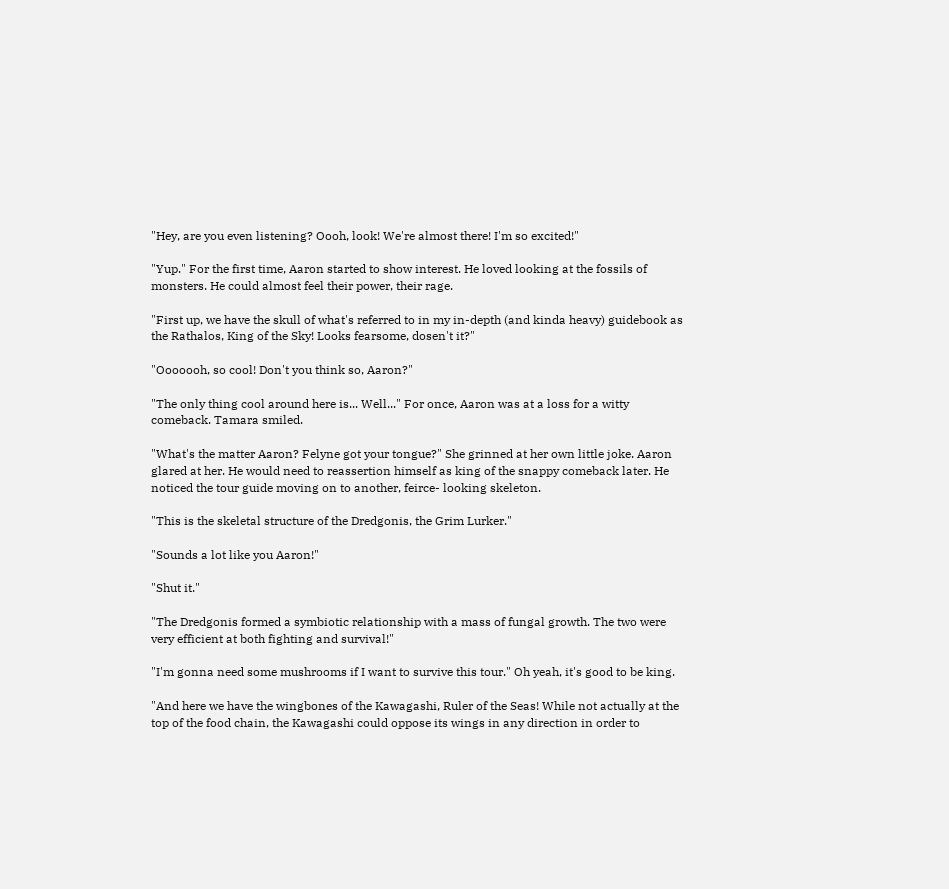"Hey, are you even listening? Oooh, look! We're almost there! I'm so excited!"

"Yup." For the first time, Aaron started to show interest. He loved looking at the fossils of monsters. He could almost feel their power, their rage.

"First up, we have the skull of what's referred to in my in-depth (and kinda heavy) guidebook as the Rathalos, King of the Sky! Looks fearsome, dosen't it?"

"Ooooooh, so cool! Don't you think so, Aaron?"

"The only thing cool around here is... Well..." For once, Aaron was at a loss for a witty comeback. Tamara smiled.

"What's the matter Aaron? Felyne got your tongue?" She grinned at her own little joke. Aaron glared at her. He would need to reassertion himself as king of the snappy comeback later. He noticed the tour guide moving on to another, feirce- looking skeleton.

"This is the skeletal structure of the Dredgonis, the Grim Lurker."

"Sounds a lot like you Aaron!"

"Shut it."

"The Dredgonis formed a symbiotic relationship with a mass of fungal growth. The two were very efficient at both fighting and survival!"

"I'm gonna need some mushrooms if I want to survive this tour." Oh yeah, it's good to be king.

"And here we have the wingbones of the Kawagashi, Ruler of the Seas! While not actually at the top of the food chain, the Kawagashi could oppose its wings in any direction in order to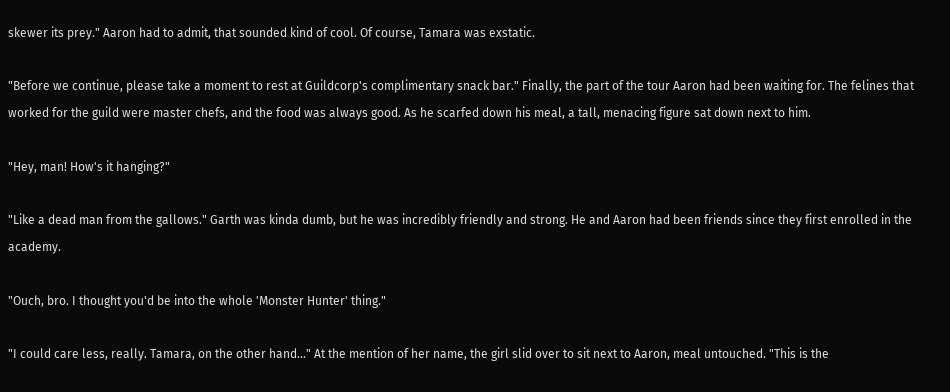skewer its prey." Aaron had to admit, that sounded kind of cool. Of course, Tamara was exstatic.

"Before we continue, please take a moment to rest at Guildcorp's complimentary snack bar." Finally, the part of the tour Aaron had been waiting for. The felines that worked for the guild were master chefs, and the food was always good. As he scarfed down his meal, a tall, menacing figure sat down next to him.

"Hey, man! How's it hanging?"

"Like a dead man from the gallows." Garth was kinda dumb, but he was incredibly friendly and strong. He and Aaron had been friends since they first enrolled in the academy.

"Ouch, bro. I thought you'd be into the whole 'Monster Hunter' thing."

"I could care less, really. Tamara, on the other hand..." At the mention of her name, the girl slid over to sit next to Aaron, meal untouched. "This is the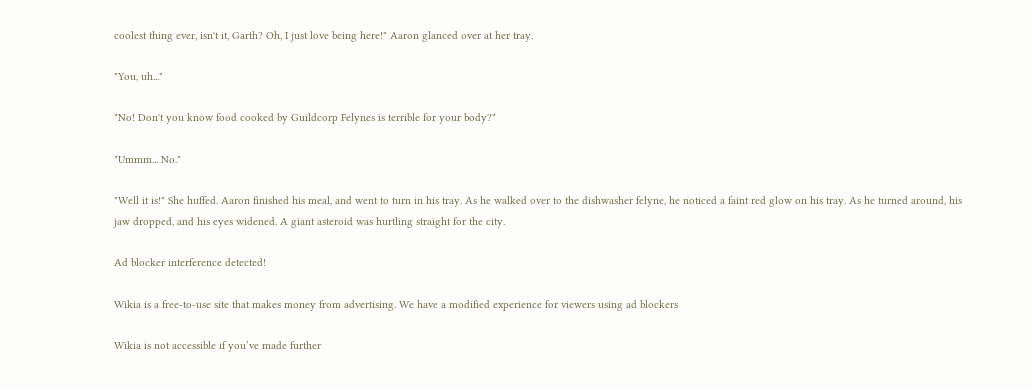coolest thing ever, isn't it, Garth? Oh, I just love being here!" Aaron glanced over at her tray.

"You, uh..."

"No! Don't you know food cooked by Guildcorp Felynes is terrible for your body?"

"Ummm... No."

"Well it is!" She huffed. Aaron finished his meal, and went to turn in his tray. As he walked over to the dishwasher felyne, he noticed a faint red glow on his tray. As he turned around, his jaw dropped, and his eyes widened. A giant asteroid was hurtling straight for the city.

Ad blocker interference detected!

Wikia is a free-to-use site that makes money from advertising. We have a modified experience for viewers using ad blockers

Wikia is not accessible if you’ve made further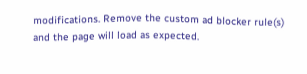modifications. Remove the custom ad blocker rule(s) and the page will load as expected.